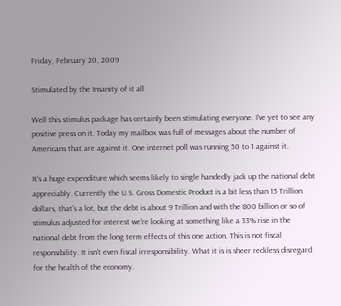Friday, February 20, 2009

Stimulated by the Insanity of it all

Well this stimulus package has certainly been stimulating everyone. I've yet to see any positive press on it. Today my mailbox was full of messages about the number of Americans that are against it. One internet poll was running 50 to 1 against it.

It's a huge expenditure which seems likely to single handedly jack up the national debt appreciably. Currently the U.S. Gross Domestic Product is a bit less than 15 Trillion dollars, that's a lot, but the debt is about 9 Trillion and with the 800 billion or so of stimulus adjusted for interest we're looking at something like a 33% rise in the national debt from the long term effects of this one action. This is not fiscal responsibility. It isn't even fiscal irresponsibility. What it is is sheer reckless disregard for the health of the economy.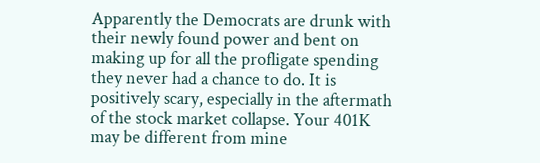Apparently the Democrats are drunk with their newly found power and bent on making up for all the profligate spending they never had a chance to do. It is positively scary, especially in the aftermath of the stock market collapse. Your 401K may be different from mine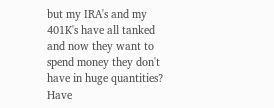but my IRA's and my 401K's have all tanked and now they want to spend money they don't have in huge quantities? Have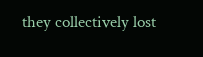they collectively lost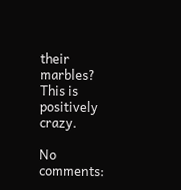their marbles? This is positively crazy.

No comments: